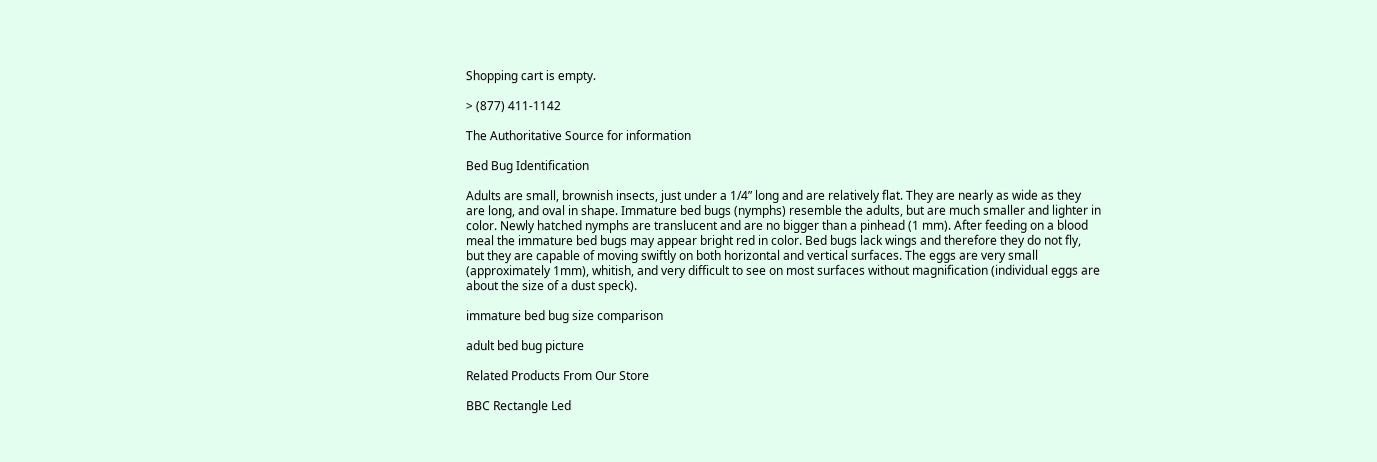Shopping cart is empty.

> (877) 411-1142

The Authoritative Source for information

Bed Bug Identification

Adults are small, brownish insects, just under a 1/4” long and are relatively flat. They are nearly as wide as they are long, and oval in shape. Immature bed bugs (nymphs) resemble the adults, but are much smaller and lighter in color. Newly hatched nymphs are translucent and are no bigger than a pinhead (1 mm). After feeding on a blood meal the immature bed bugs may appear bright red in color. Bed bugs lack wings and therefore they do not fly, but they are capable of moving swiftly on both horizontal and vertical surfaces. The eggs are very small (approximately 1mm), whitish, and very difficult to see on most surfaces without magnification (individual eggs are about the size of a dust speck).

immature bed bug size comparison

adult bed bug picture

Related Products From Our Store

BBC Rectangle Led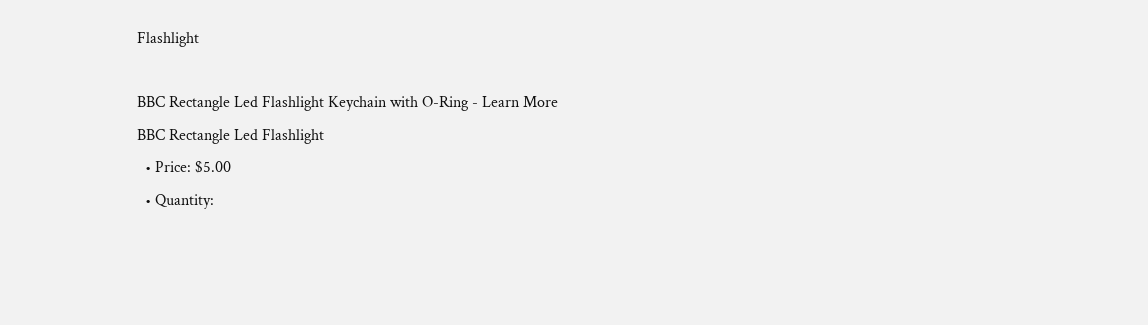Flashlight

BBC Rectangle Led Flashlight Keychain with O-Ring - Learn More
BBC Rectangle Led Flashlight
  • Price: $5.00
  • Quantity: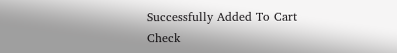Successfully Added To Cart
Check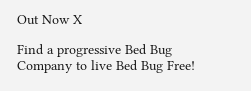Out Now X

Find a progressive Bed Bug Company to live Bed Bug Free!